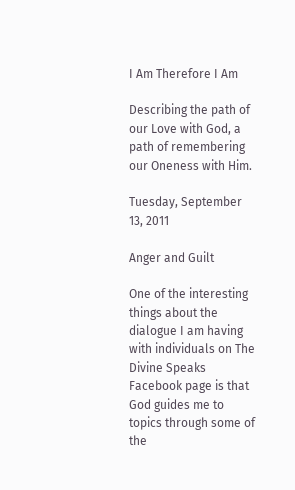I Am Therefore I Am

Describing the path of our Love with God, a path of remembering our Oneness with Him.

Tuesday, September 13, 2011

Anger and Guilt

One of the interesting things about the dialogue I am having with individuals on The Divine Speaks Facebook page is that God guides me to topics through some of the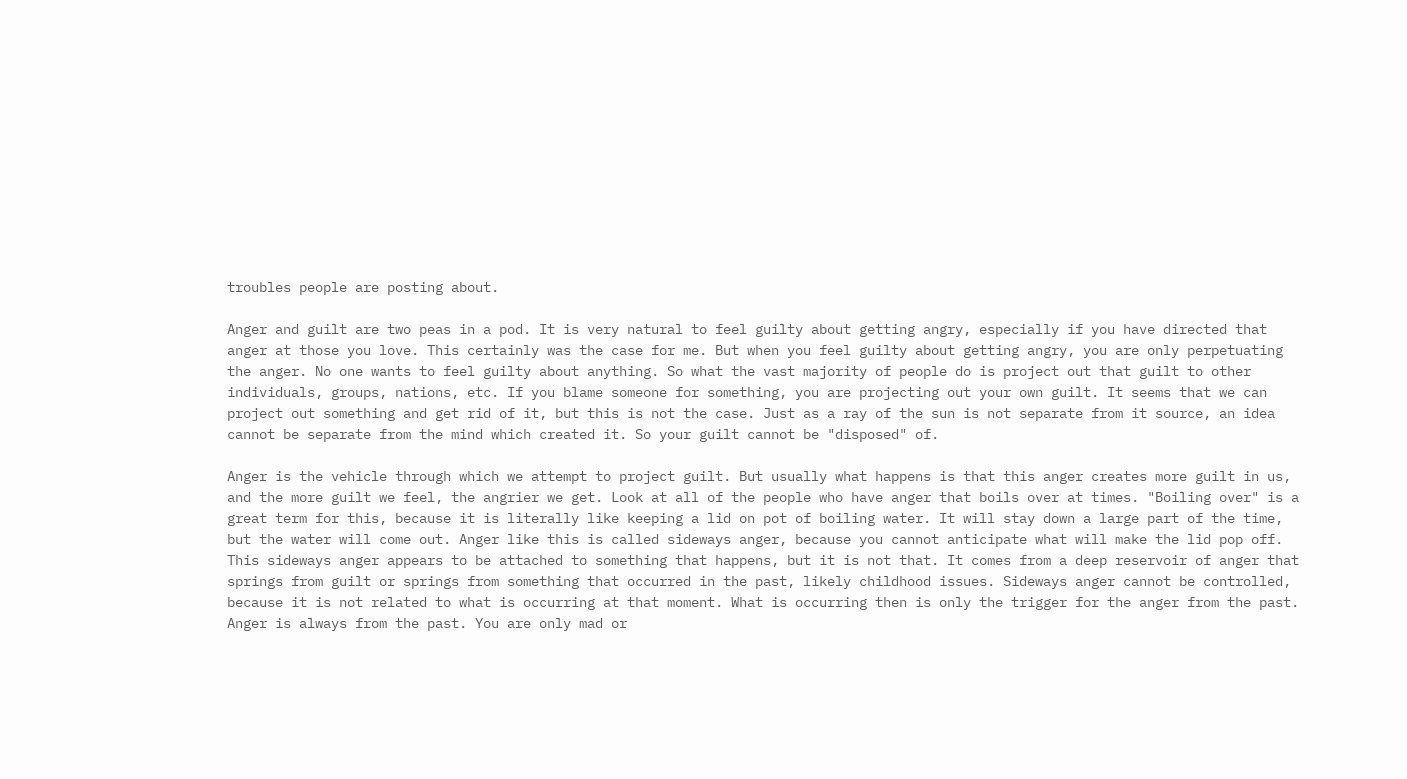troubles people are posting about.

Anger and guilt are two peas in a pod. It is very natural to feel guilty about getting angry, especially if you have directed that anger at those you love. This certainly was the case for me. But when you feel guilty about getting angry, you are only perpetuating the anger. No one wants to feel guilty about anything. So what the vast majority of people do is project out that guilt to other individuals, groups, nations, etc. If you blame someone for something, you are projecting out your own guilt. It seems that we can project out something and get rid of it, but this is not the case. Just as a ray of the sun is not separate from it source, an idea cannot be separate from the mind which created it. So your guilt cannot be "disposed" of.

Anger is the vehicle through which we attempt to project guilt. But usually what happens is that this anger creates more guilt in us, and the more guilt we feel, the angrier we get. Look at all of the people who have anger that boils over at times. "Boiling over" is a great term for this, because it is literally like keeping a lid on pot of boiling water. It will stay down a large part of the time, but the water will come out. Anger like this is called sideways anger, because you cannot anticipate what will make the lid pop off. This sideways anger appears to be attached to something that happens, but it is not that. It comes from a deep reservoir of anger that springs from guilt or springs from something that occurred in the past, likely childhood issues. Sideways anger cannot be controlled, because it is not related to what is occurring at that moment. What is occurring then is only the trigger for the anger from the past. Anger is always from the past. You are only mad or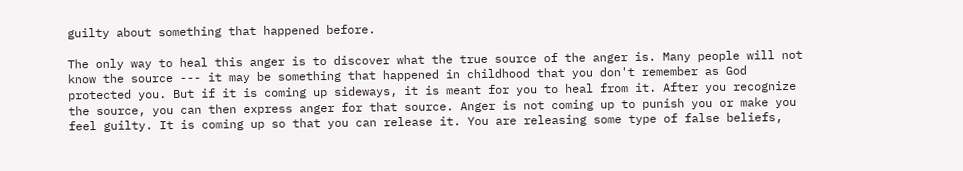guilty about something that happened before.

The only way to heal this anger is to discover what the true source of the anger is. Many people will not know the source --- it may be something that happened in childhood that you don't remember as God protected you. But if it is coming up sideways, it is meant for you to heal from it. After you recognize the source, you can then express anger for that source. Anger is not coming up to punish you or make you feel guilty. It is coming up so that you can release it. You are releasing some type of false beliefs,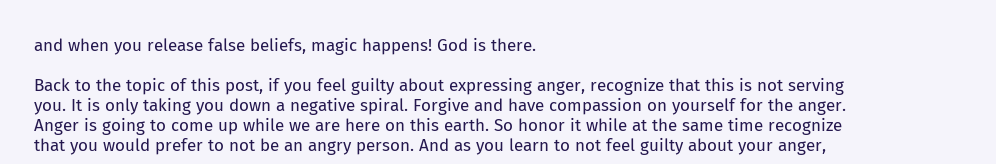and when you release false beliefs, magic happens! God is there.

Back to the topic of this post, if you feel guilty about expressing anger, recognize that this is not serving you. It is only taking you down a negative spiral. Forgive and have compassion on yourself for the anger. Anger is going to come up while we are here on this earth. So honor it while at the same time recognize that you would prefer to not be an angry person. And as you learn to not feel guilty about your anger,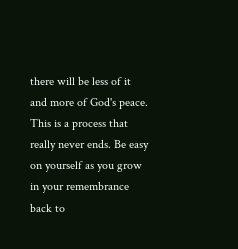there will be less of it and more of God's peace. This is a process that really never ends. Be easy on yourself as you grow in your remembrance back to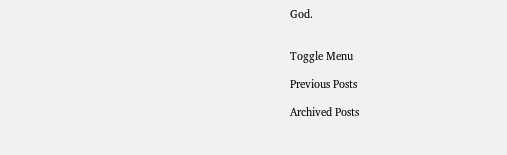God.


Toggle Menu

Previous Posts

Archived Posts